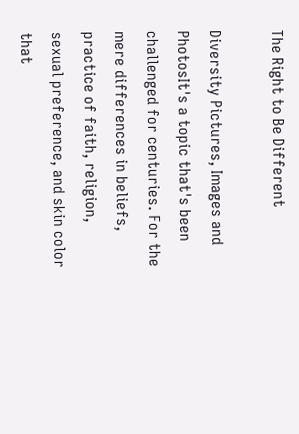The Right to Be Different

Diversity Pictures, Images and PhotosIt's a topic that's been challenged for centuries. For the mere differences in beliefs, practice of faith, religion, sexual preference, and skin color that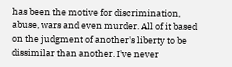has been the motive for discrimination, abuse, wars and even murder. All of it based on the judgment of another's liberty to be dissimilar than another. I've never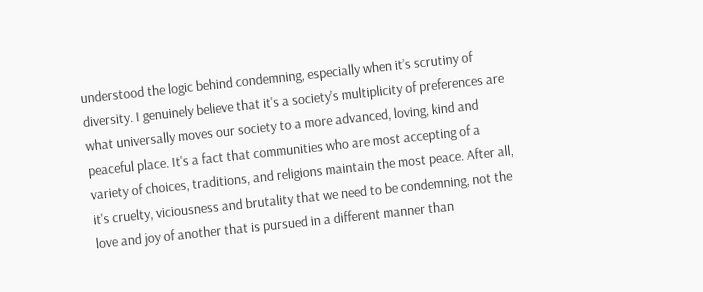understood the logic behind condemning, especially when it’s scrutiny of diversity. I genuinely believe that it's a society's multiplicity of preferences are what universally moves our society to a more advanced, loving, kind and peaceful place. It's a fact that communities who are most accepting of a variety of choices, traditions, and religions maintain the most peace. After all, it's cruelty, viciousness and brutality that we need to be condemning, not the love and joy of another that is pursued in a different manner than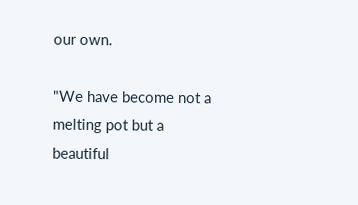our own.

"We have become not a melting pot but a beautiful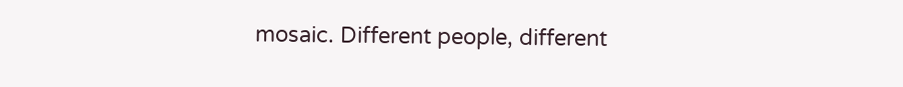mosaic. Different people, different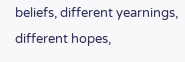beliefs, different yearnings, different hopes,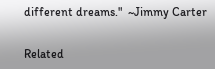different dreams."  ~Jimmy Carter


Related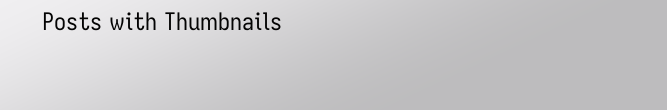Posts with Thumbnails